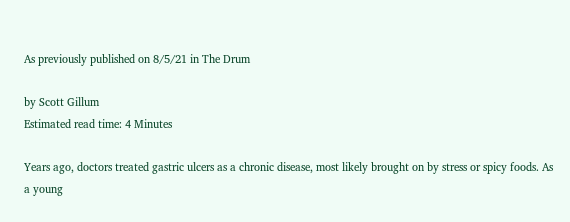As previously published on 8/5/21 in The Drum

by Scott Gillum
Estimated read time: 4 Minutes

Years ago, doctors treated gastric ulcers as a chronic disease, most likely brought on by stress or spicy foods. As a young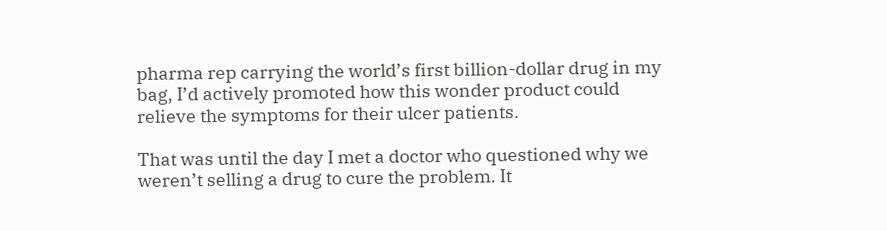pharma rep carrying the world’s first billion-dollar drug in my bag, I’d actively promoted how this wonder product could relieve the symptoms for their ulcer patients.

That was until the day I met a doctor who questioned why we weren’t selling a drug to cure the problem. It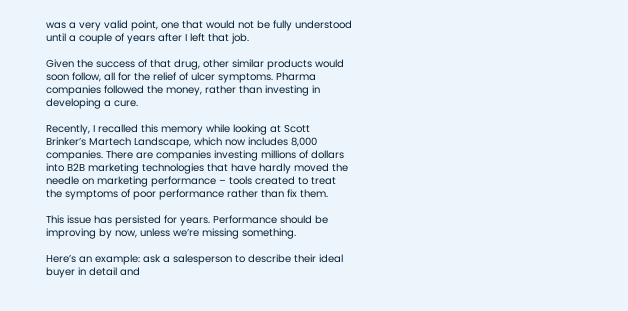was a very valid point, one that would not be fully understood until a couple of years after I left that job.

Given the success of that drug, other similar products would soon follow, all for the relief of ulcer symptoms. Pharma companies followed the money, rather than investing in developing a cure.

Recently, I recalled this memory while looking at Scott Brinker’s Martech Landscape, which now includes 8,000 companies. There are companies investing millions of dollars into B2B marketing technologies that have hardly moved the needle on marketing performance – tools created to treat the symptoms of poor performance rather than fix them.

This issue has persisted for years. Performance should be improving by now, unless we’re missing something.

Here’s an example: ask a salesperson to describe their ideal buyer in detail and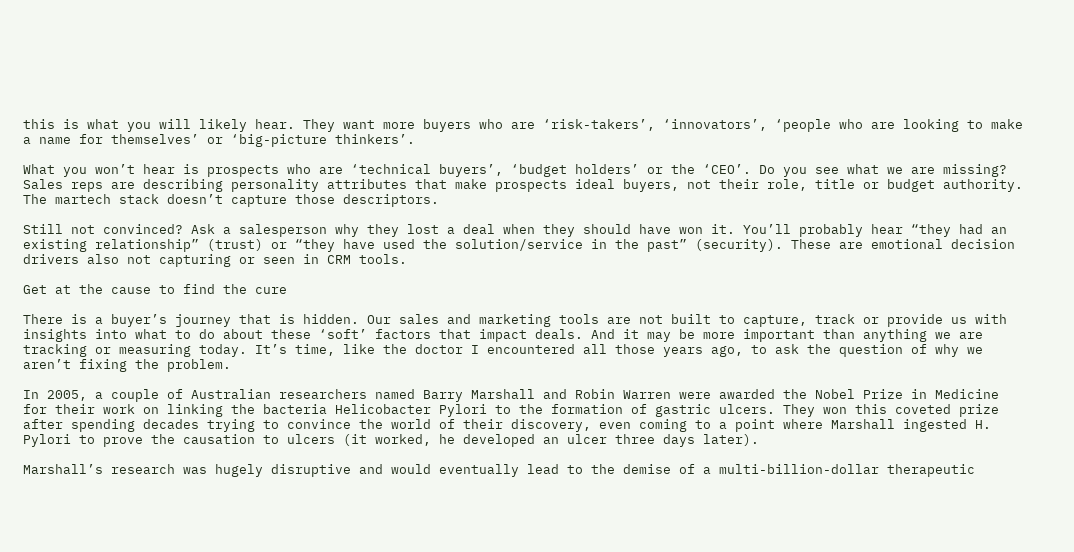this is what you will likely hear. They want more buyers who are ‘risk-takers’, ‘innovators’, ‘people who are looking to make a name for themselves’ or ‘big-picture thinkers’.

What you won’t hear is prospects who are ‘technical buyers’, ‘budget holders’ or the ‘CEO’. Do you see what we are missing? Sales reps are describing personality attributes that make prospects ideal buyers, not their role, title or budget authority. The martech stack doesn’t capture those descriptors.

Still not convinced? Ask a salesperson why they lost a deal when they should have won it. You’ll probably hear “they had an existing relationship” (trust) or “they have used the solution/service in the past” (security). These are emotional decision drivers also not capturing or seen in CRM tools.

Get at the cause to find the cure

There is a buyer’s journey that is hidden. Our sales and marketing tools are not built to capture, track or provide us with insights into what to do about these ‘soft’ factors that impact deals. And it may be more important than anything we are tracking or measuring today. It’s time, like the doctor I encountered all those years ago, to ask the question of why we aren’t fixing the problem.

In 2005, a couple of Australian researchers named Barry Marshall and Robin Warren were awarded the Nobel Prize in Medicine for their work on linking the bacteria Helicobacter Pylori to the formation of gastric ulcers. They won this coveted prize after spending decades trying to convince the world of their discovery, even coming to a point where Marshall ingested H. Pylori to prove the causation to ulcers (it worked, he developed an ulcer three days later).

Marshall’s research was hugely disruptive and would eventually lead to the demise of a multi-billion-dollar therapeutic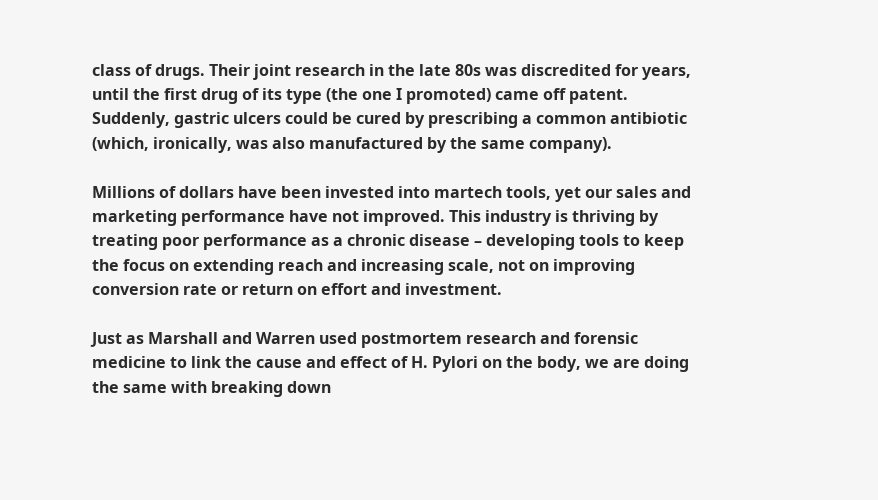class of drugs. Their joint research in the late 80s was discredited for years, until the first drug of its type (the one I promoted) came off patent. Suddenly, gastric ulcers could be cured by prescribing a common antibiotic (which, ironically, was also manufactured by the same company).

Millions of dollars have been invested into martech tools, yet our sales and marketing performance have not improved. This industry is thriving by treating poor performance as a chronic disease – developing tools to keep the focus on extending reach and increasing scale, not on improving conversion rate or return on effort and investment.

Just as Marshall and Warren used postmortem research and forensic medicine to link the cause and effect of H. Pylori on the body, we are doing the same with breaking down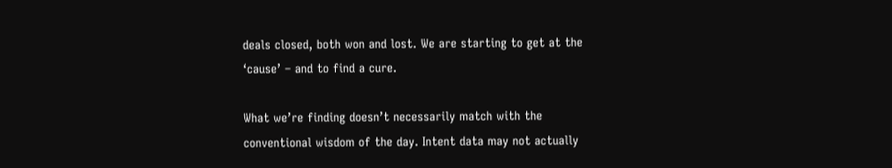deals closed, both won and lost. We are starting to get at the ‘cause’ – and to find a cure.

What we’re finding doesn’t necessarily match with the conventional wisdom of the day. Intent data may not actually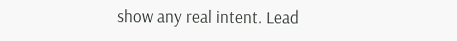show any real intent. Lead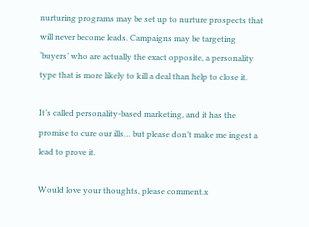nurturing programs may be set up to nurture prospects that will never become leads. Campaigns may be targeting ‘buyers’ who are actually the exact opposite, a personality type that is more likely to kill a deal than help to close it.

It’s called personality-based marketing, and it has the promise to cure our ills… but please don’t make me ingest a lead to prove it.

Would love your thoughts, please comment.x